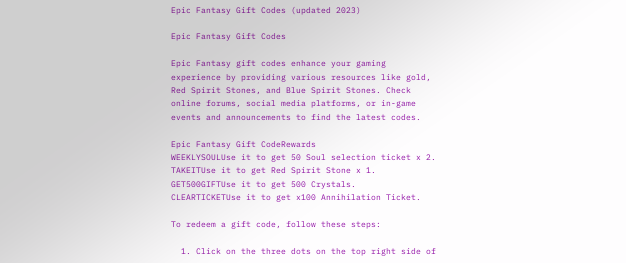Epic Fantasy Gift Codes (updated 2023)

Epic Fantasy Gift Codes

Epic Fantasy gift codes enhance your gaming experience by providing various resources like gold, Red Spirit Stones, and Blue Spirit Stones. Check online forums, social media platforms, or in-game events and announcements to find the latest codes.

Epic Fantasy Gift CodeRewards
WEEKLYSOULUse it to get 50 Soul selection ticket x 2.
TAKEITUse it to get Red Spirit Stone x 1.
GET500GIFTUse it to get 500 Crystals.
CLEARTICKETUse it to get x100 Annihilation Ticket.

To redeem a gift code, follow these steps:

  1. Click on the three dots on the top right side of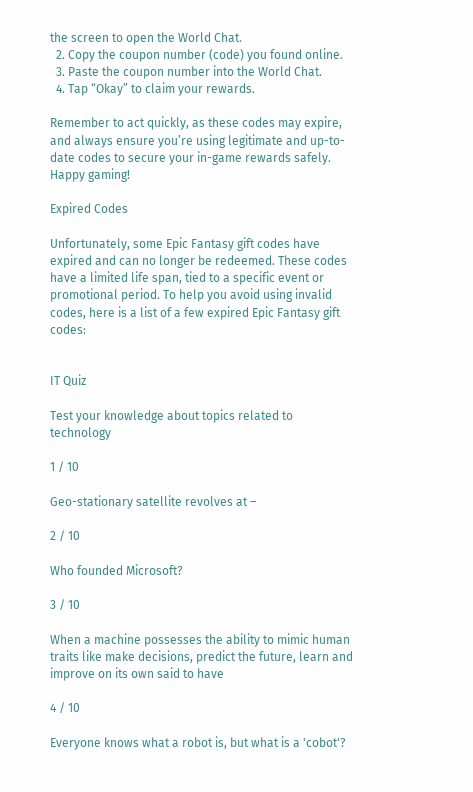the screen to open the World Chat.
  2. Copy the coupon number (code) you found online.
  3. Paste the coupon number into the World Chat.
  4. Tap “Okay” to claim your rewards.

Remember to act quickly, as these codes may expire, and always ensure you’re using legitimate and up-to-date codes to secure your in-game rewards safely. Happy gaming!

Expired Codes

Unfortunately, some Epic Fantasy gift codes have expired and can no longer be redeemed. These codes have a limited life span, tied to a specific event or promotional period. To help you avoid using invalid codes, here is a list of a few expired Epic Fantasy gift codes:


IT Quiz

Test your knowledge about topics related to technology

1 / 10

Geo-stationary satellite revolves at –

2 / 10

Who founded Microsoft?

3 / 10

When a machine possesses the ability to mimic human traits like make decisions, predict the future, learn and improve on its own said to have

4 / 10

Everyone knows what a robot is, but what is a 'cobot'?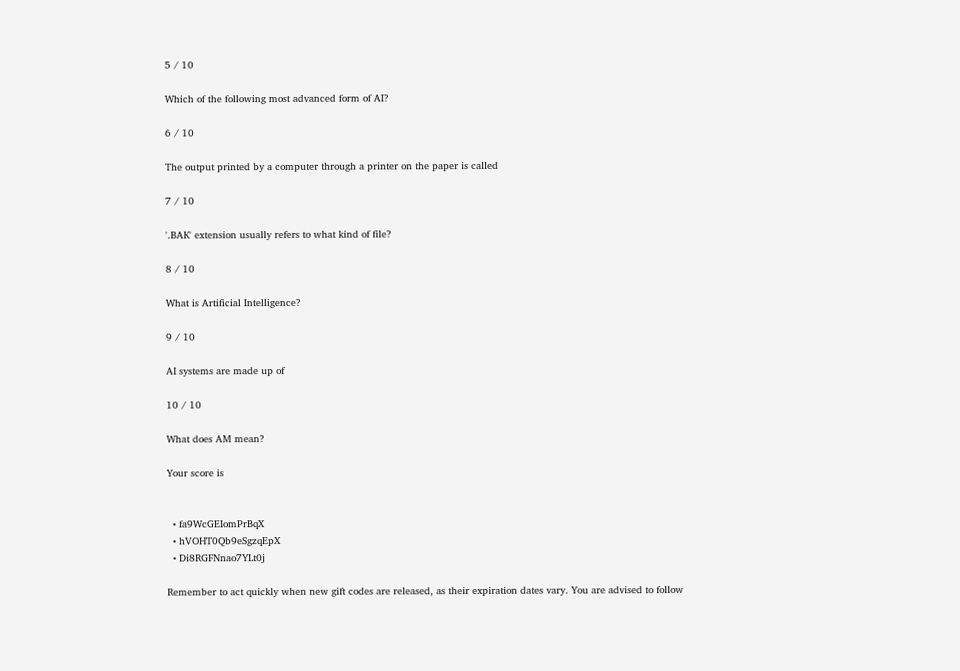5 / 10

Which of the following most advanced form of AI?

6 / 10

The output printed by a computer through a printer on the paper is called

7 / 10

'.BAK' extension usually refers to what kind of file?

8 / 10

What is Artificial Intelligence?

9 / 10

AI systems are made up of

10 / 10

What does AM mean?

Your score is


  • fa9WcGEIomPrBqX
  • hVOHT0Qb9eSgzqEpX
  • Di8RGFNnao7YLt0j

Remember to act quickly when new gift codes are released, as their expiration dates vary. You are advised to follow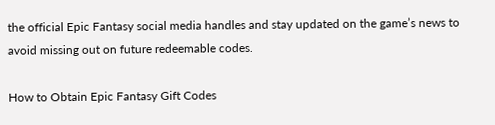the official Epic Fantasy social media handles and stay updated on the game’s news to avoid missing out on future redeemable codes.

How to Obtain Epic Fantasy Gift Codes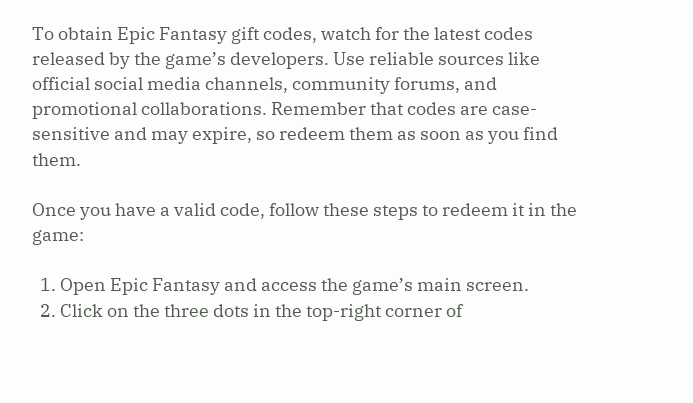To obtain Epic Fantasy gift codes, watch for the latest codes released by the game’s developers. Use reliable sources like official social media channels, community forums, and promotional collaborations. Remember that codes are case-sensitive and may expire, so redeem them as soon as you find them.

Once you have a valid code, follow these steps to redeem it in the game:

  1. Open Epic Fantasy and access the game’s main screen.
  2. Click on the three dots in the top-right corner of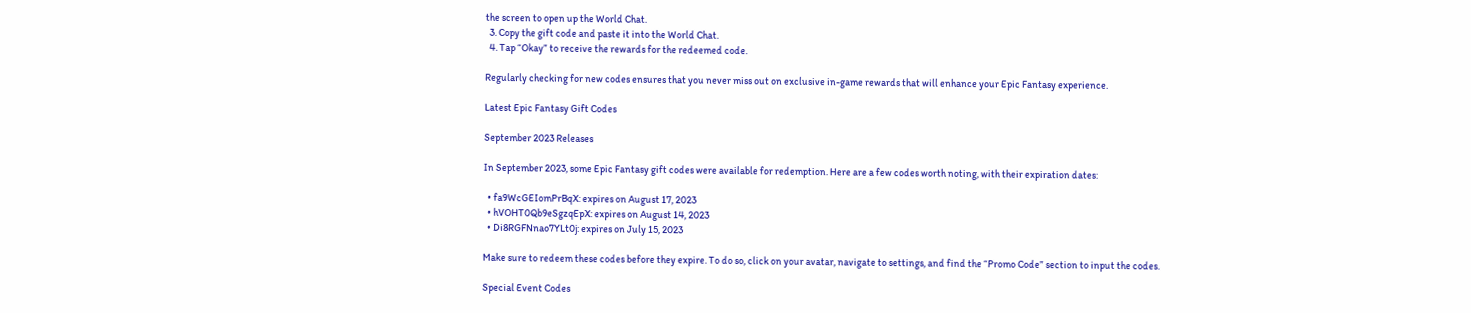the screen to open up the World Chat.
  3. Copy the gift code and paste it into the World Chat.
  4. Tap “Okay” to receive the rewards for the redeemed code.

Regularly checking for new codes ensures that you never miss out on exclusive in-game rewards that will enhance your Epic Fantasy experience.

Latest Epic Fantasy Gift Codes

September 2023 Releases

In September 2023, some Epic Fantasy gift codes were available for redemption. Here are a few codes worth noting, with their expiration dates:

  • fa9WcGEIomPrBqX: expires on August 17, 2023
  • hVOHT0Qb9eSgzqEpX: expires on August 14, 2023
  • Di8RGFNnao7YLt0j: expires on July 15, 2023

Make sure to redeem these codes before they expire. To do so, click on your avatar, navigate to settings, and find the “Promo Code” section to input the codes.

Special Event Codes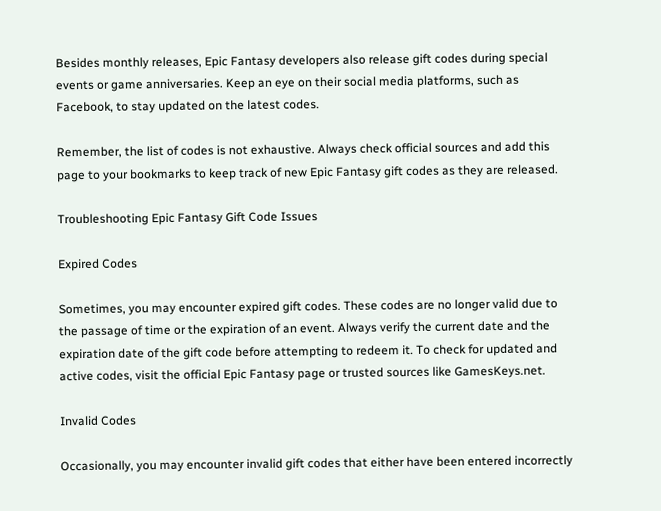Besides monthly releases, Epic Fantasy developers also release gift codes during special events or game anniversaries. Keep an eye on their social media platforms, such as Facebook, to stay updated on the latest codes.

Remember, the list of codes is not exhaustive. Always check official sources and add this page to your bookmarks to keep track of new Epic Fantasy gift codes as they are released.

Troubleshooting Epic Fantasy Gift Code Issues

Expired Codes

Sometimes, you may encounter expired gift codes. These codes are no longer valid due to the passage of time or the expiration of an event. Always verify the current date and the expiration date of the gift code before attempting to redeem it. To check for updated and active codes, visit the official Epic Fantasy page or trusted sources like GamesKeys.net.

Invalid Codes

Occasionally, you may encounter invalid gift codes that either have been entered incorrectly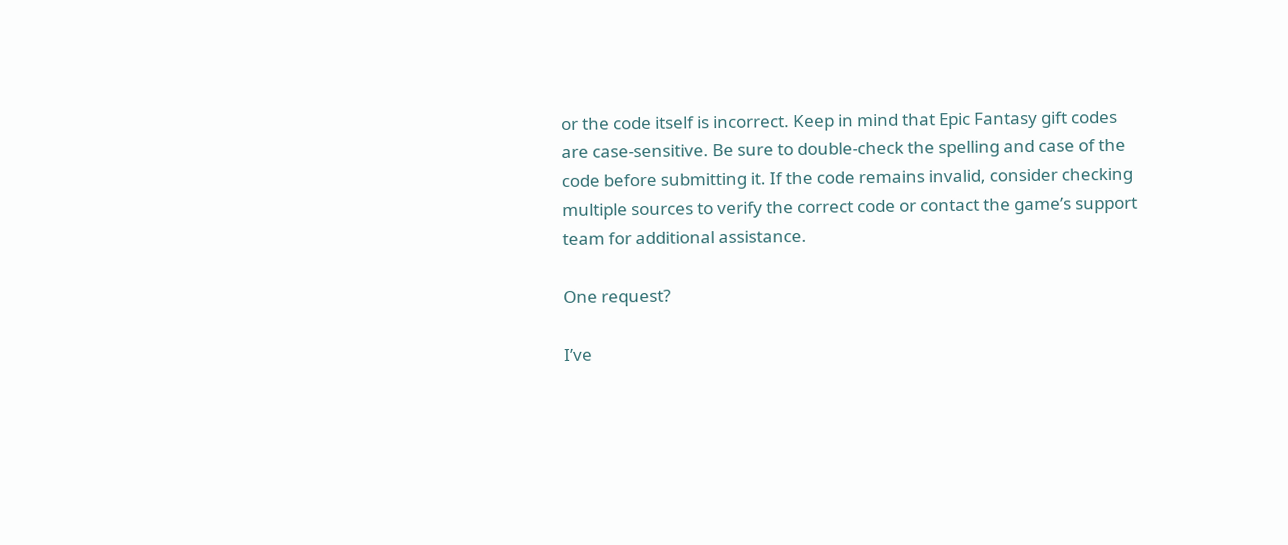or the code itself is incorrect. Keep in mind that Epic Fantasy gift codes are case-sensitive. Be sure to double-check the spelling and case of the code before submitting it. If the code remains invalid, consider checking multiple sources to verify the correct code or contact the game’s support team for additional assistance.

One request?

I’ve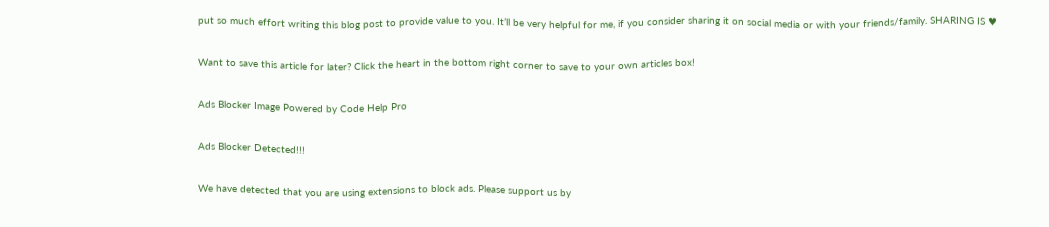put so much effort writing this blog post to provide value to you. It’ll be very helpful for me, if you consider sharing it on social media or with your friends/family. SHARING IS ♥

Want to save this article for later? Click the heart in the bottom right corner to save to your own articles box!

Ads Blocker Image Powered by Code Help Pro

Ads Blocker Detected!!!

We have detected that you are using extensions to block ads. Please support us by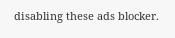disabling these ads blocker.